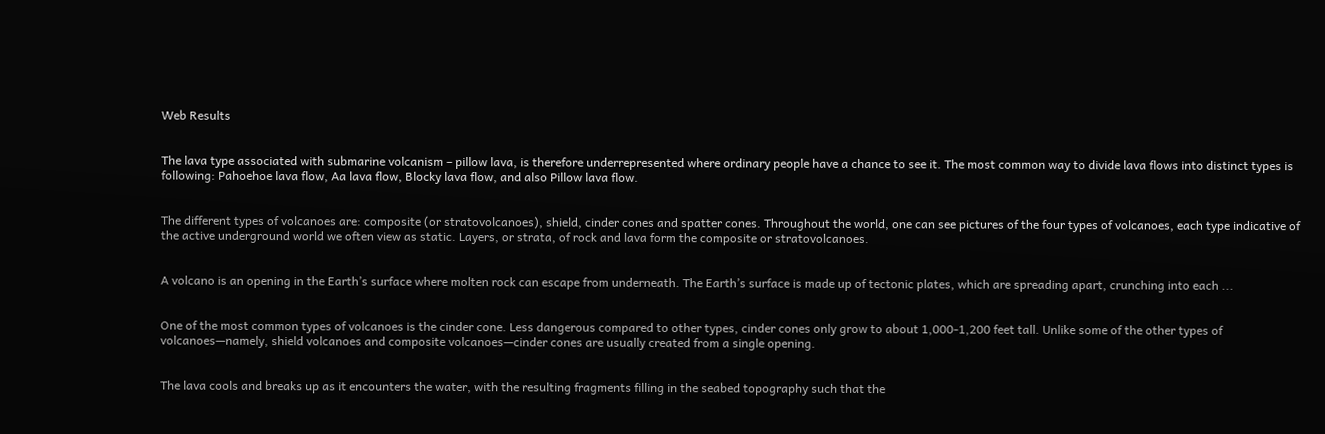Web Results


The lava type associated with submarine volcanism – pillow lava, is therefore underrepresented where ordinary people have a chance to see it. The most common way to divide lava flows into distinct types is following: Pahoehoe lava flow, Aa lava flow, Blocky lava flow, and also Pillow lava flow.


The different types of volcanoes are: composite (or stratovolcanoes), shield, cinder cones and spatter cones. Throughout the world, one can see pictures of the four types of volcanoes, each type indicative of the active underground world we often view as static. Layers, or strata, of rock and lava form the composite or stratovolcanoes.


A volcano is an opening in the Earth’s surface where molten rock can escape from underneath. The Earth’s surface is made up of tectonic plates, which are spreading apart, crunching into each ...


One of the most common types of volcanoes is the cinder cone. Less dangerous compared to other types, cinder cones only grow to about 1,000-1,200 feet tall. Unlike some of the other types of volcanoes—namely, shield volcanoes and composite volcanoes—cinder cones are usually created from a single opening.


The lava cools and breaks up as it encounters the water, with the resulting fragments filling in the seabed topography such that the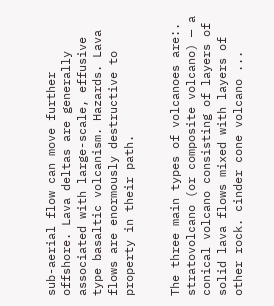sub-aerial flow can move further offshore. Lava deltas are generally associated with large-scale, effusive type basaltic volcanism. Hazards. Lava flows are enormously destructive to property in their path.


The three main types of volcanoes are:. stratovolcano (or composite volcano) — a conical volcano consisting of layers of solid lava flows mixed with layers of other rock. cinder cone volcano ...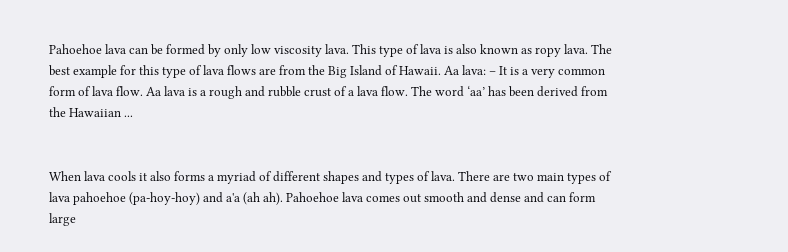Pahoehoe lava can be formed by only low viscosity lava. This type of lava is also known as ropy lava. The best example for this type of lava flows are from the Big Island of Hawaii. Aa lava: – It is a very common form of lava flow. Aa lava is a rough and rubble crust of a lava flow. The word ‘aa’ has been derived from the Hawaiian ...


When lava cools it also forms a myriad of different shapes and types of lava. There are two main types of lava pahoehoe (pa-hoy-hoy) and a'a (ah ah). Pahoehoe lava comes out smooth and dense and can form large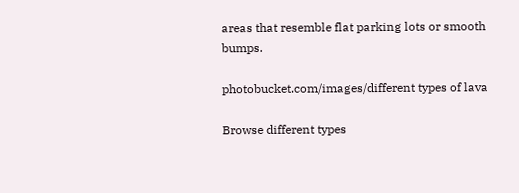areas that resemble flat parking lots or smooth bumps.

photobucket.com/images/different types of lava

Browse different types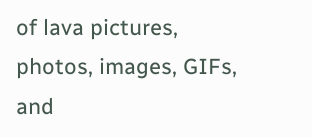of lava pictures, photos, images, GIFs, and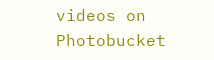videos on Photobucket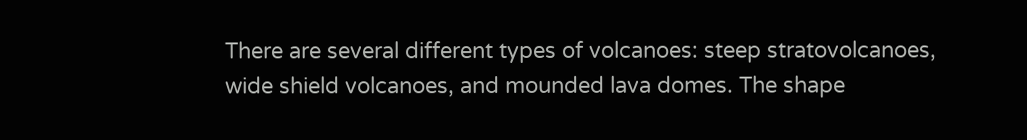There are several different types of volcanoes: steep stratovolcanoes, wide shield volcanoes, and mounded lava domes. The shape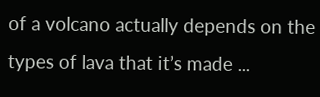of a volcano actually depends on the types of lava that it’s made ...